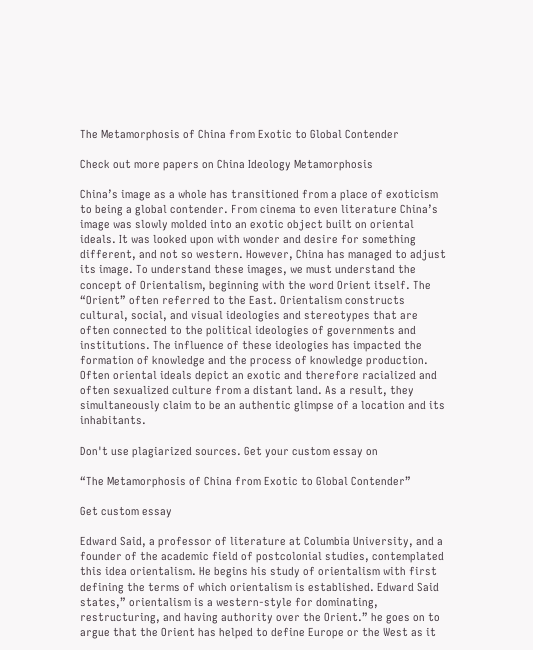The Metamorphosis of China from Exotic to Global Contender

Check out more papers on China Ideology Metamorphosis

China’s image as a whole has transitioned from a place of exoticism to being a global contender. From cinema to even literature China’s image was slowly molded into an exotic object built on oriental ideals. It was looked upon with wonder and desire for something different, and not so western. However, China has managed to adjust its image. To understand these images, we must understand the concept of Orientalism, beginning with the word Orient itself. The “Orient” often referred to the East. Orientalism constructs cultural, social, and visual ideologies and stereotypes that are often connected to the political ideologies of governments and institutions. The influence of these ideologies has impacted the formation of knowledge and the process of knowledge production. Often oriental ideals depict an exotic and therefore racialized and often sexualized culture from a distant land. As a result, they simultaneously claim to be an authentic glimpse of a location and its inhabitants.

Don't use plagiarized sources. Get your custom essay on

“The Metamorphosis of China from Exotic to Global Contender”

Get custom essay

Edward Said, a professor of literature at Columbia University, and a founder of the academic field of postcolonial studies, contemplated this idea orientalism. He begins his study of orientalism with first defining the terms of which orientalism is established. Edward Said states,” orientalism is a western-style for dominating, restructuring, and having authority over the Orient.” he goes on to argue that the Orient has helped to define Europe or the West as it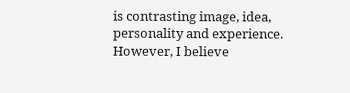is contrasting image, idea, personality and experience. However, I believe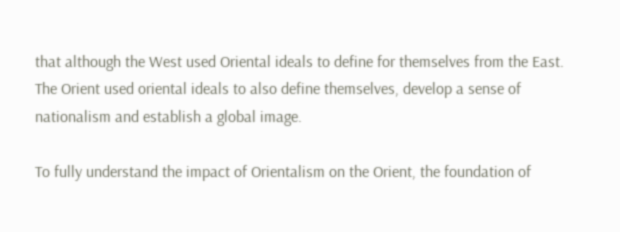that although the West used Oriental ideals to define for themselves from the East. The Orient used oriental ideals to also define themselves, develop a sense of nationalism and establish a global image.

To fully understand the impact of Orientalism on the Orient, the foundation of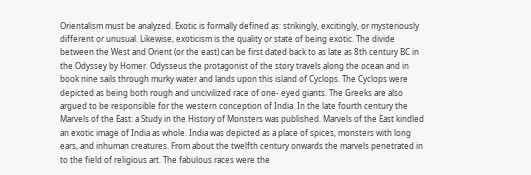Orientalism must be analyzed. Exotic is formally defined as: strikingly, excitingly, or mysteriously different or unusual. Likewise, exoticism is the quality or state of being exotic. The divide between the West and Orient (or the east) can be first dated back to as late as 8th century BC in the Odyssey by Homer. Odysseus the protagonist of the story travels along the ocean and in book nine sails through murky water and lands upon this island of Cyclops. The Cyclops were depicted as being both rough and uncivilized race of one- eyed giants. The Greeks are also argued to be responsible for the western conception of India. In the late fourth century the Marvels of the East: a Study in the History of Monsters was published. Marvels of the East kindled an exotic image of India as whole. India was depicted as a place of spices, monsters with long ears, and inhuman creatures. From about the twelfth century onwards the marvels penetrated in to the field of religious art. The fabulous races were the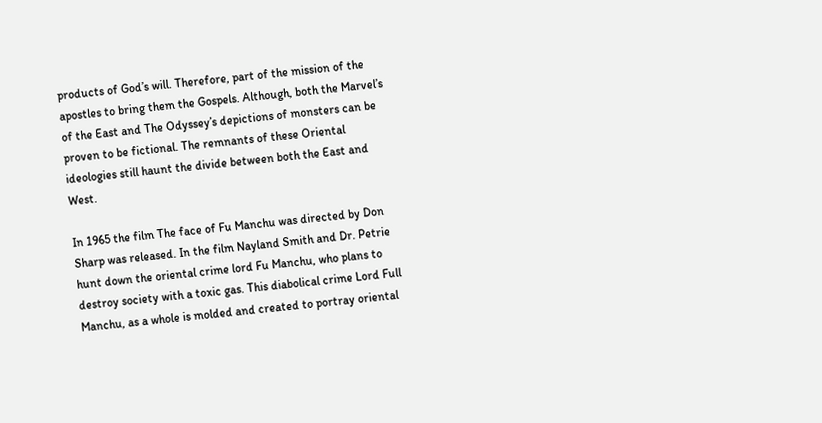products of God’s will. Therefore, part of the mission of the apostles to bring them the Gospels. Although, both the Marvel’s of the East and The Odyssey’s depictions of monsters can be proven to be fictional. The remnants of these Oriental ideologies still haunt the divide between both the East and West.

In 1965 the film The face of Fu Manchu was directed by Don Sharp was released. In the film Nayland Smith and Dr. Petrie hunt down the oriental crime lord Fu Manchu, who plans to destroy society with a toxic gas. This diabolical crime Lord Full Manchu, as a whole is molded and created to portray oriental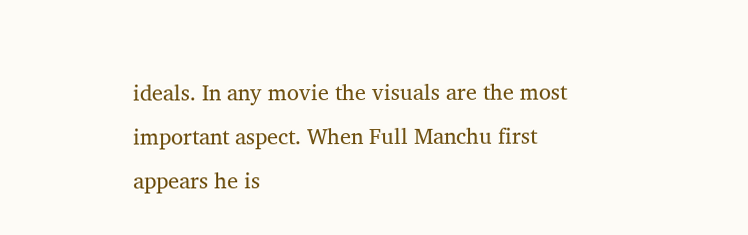ideals. In any movie the visuals are the most important aspect. When Full Manchu first appears he is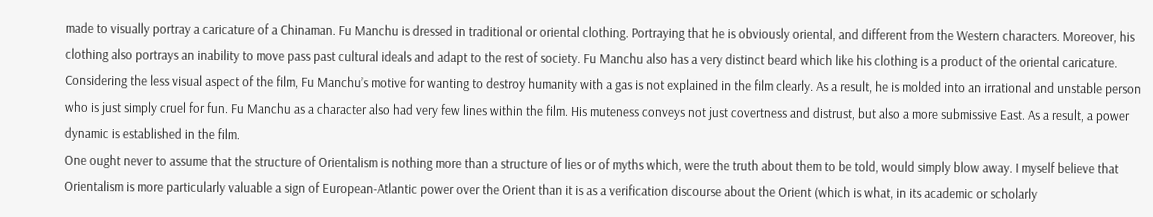made to visually portray a caricature of a Chinaman. Fu Manchu is dressed in traditional or oriental clothing. Portraying that he is obviously oriental, and different from the Western characters. Moreover, his clothing also portrays an inability to move pass past cultural ideals and adapt to the rest of society. Fu Manchu also has a very distinct beard which like his clothing is a product of the oriental caricature. Considering the less visual aspect of the film, Fu Manchu’s motive for wanting to destroy humanity with a gas is not explained in the film clearly. As a result, he is molded into an irrational and unstable person who is just simply cruel for fun. Fu Manchu as a character also had very few lines within the film. His muteness conveys not just covertness and distrust, but also a more submissive East. As a result, a power dynamic is established in the film.
One ought never to assume that the structure of Orientalism is nothing more than a structure of lies or of myths which, were the truth about them to be told, would simply blow away. I myself believe that Orientalism is more particularly valuable a sign of European-Atlantic power over the Orient than it is as a verification discourse about the Orient (which is what, in its academic or scholarly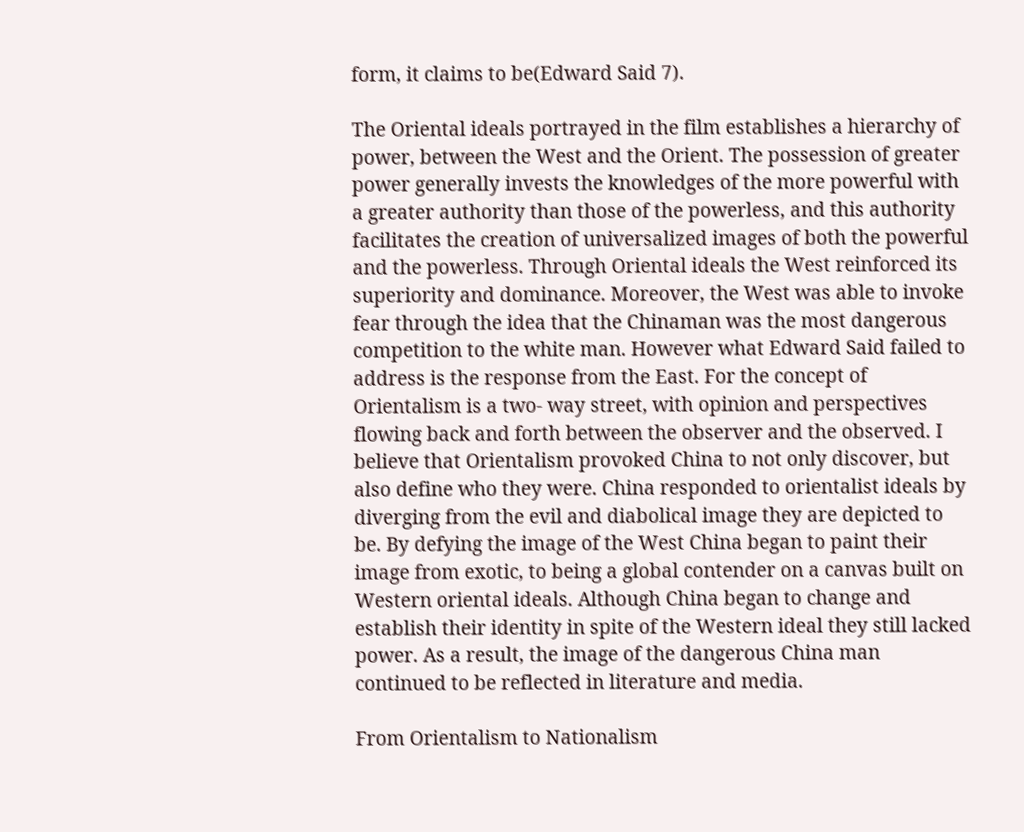form, it claims to be(Edward Said 7).

The Oriental ideals portrayed in the film establishes a hierarchy of power, between the West and the Orient. The possession of greater power generally invests the knowledges of the more powerful with a greater authority than those of the powerless, and this authority facilitates the creation of universalized images of both the powerful and the powerless. Through Oriental ideals the West reinforced its superiority and dominance. Moreover, the West was able to invoke fear through the idea that the Chinaman was the most dangerous competition to the white man. However what Edward Said failed to address is the response from the East. For the concept of Orientalism is a two- way street, with opinion and perspectives flowing back and forth between the observer and the observed. I believe that Orientalism provoked China to not only discover, but also define who they were. China responded to orientalist ideals by diverging from the evil and diabolical image they are depicted to be. By defying the image of the West China began to paint their image from exotic, to being a global contender on a canvas built on Western oriental ideals. Although China began to change and establish their identity in spite of the Western ideal they still lacked power. As a result, the image of the dangerous China man continued to be reflected in literature and media.

From Orientalism to Nationalism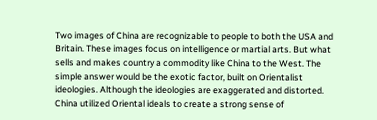Two images of China are recognizable to people to both the USA and Britain. These images focus on intelligence or martial arts. But what sells and makes country a commodity like China to the West. The simple answer would be the exotic factor, built on Orientalist ideologies. Although the ideologies are exaggerated and distorted. China utilized Oriental ideals to create a strong sense of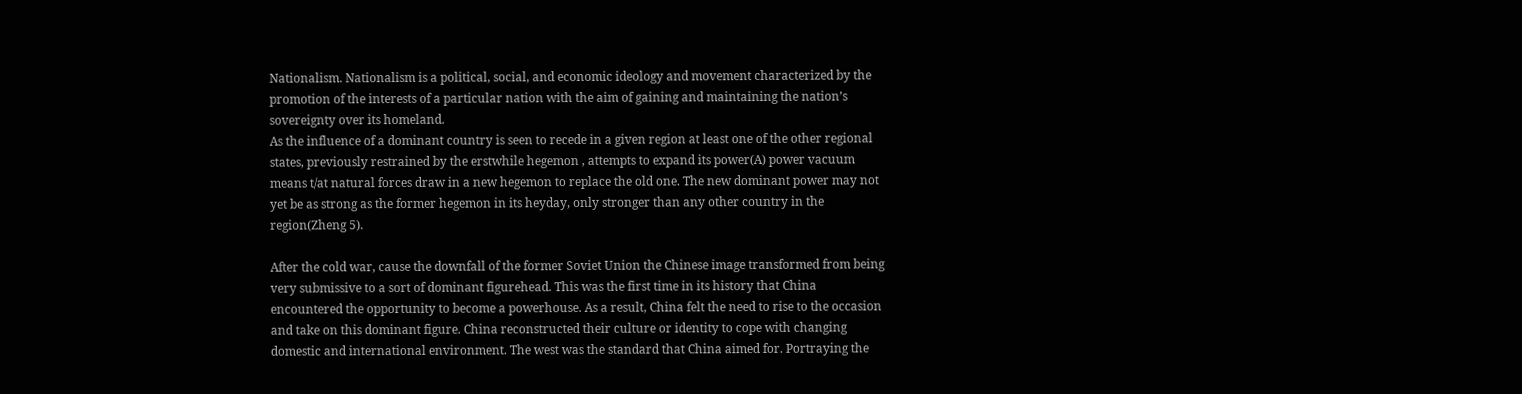Nationalism. Nationalism is a political, social, and economic ideology and movement characterized by the promotion of the interests of a particular nation with the aim of gaining and maintaining the nation’s sovereignty over its homeland.
As the influence of a dominant country is seen to recede in a given region at least one of the other regional states, previously restrained by the erstwhile hegemon , attempts to expand its power(A) power vacuum means t/at natural forces draw in a new hegemon to replace the old one. The new dominant power may not yet be as strong as the former hegemon in its heyday, only stronger than any other country in the region(Zheng 5).

After the cold war, cause the downfall of the former Soviet Union the Chinese image transformed from being very submissive to a sort of dominant figurehead. This was the first time in its history that China encountered the opportunity to become a powerhouse. As a result, China felt the need to rise to the occasion and take on this dominant figure. China reconstructed their culture or identity to cope with changing domestic and international environment. The west was the standard that China aimed for. Portraying the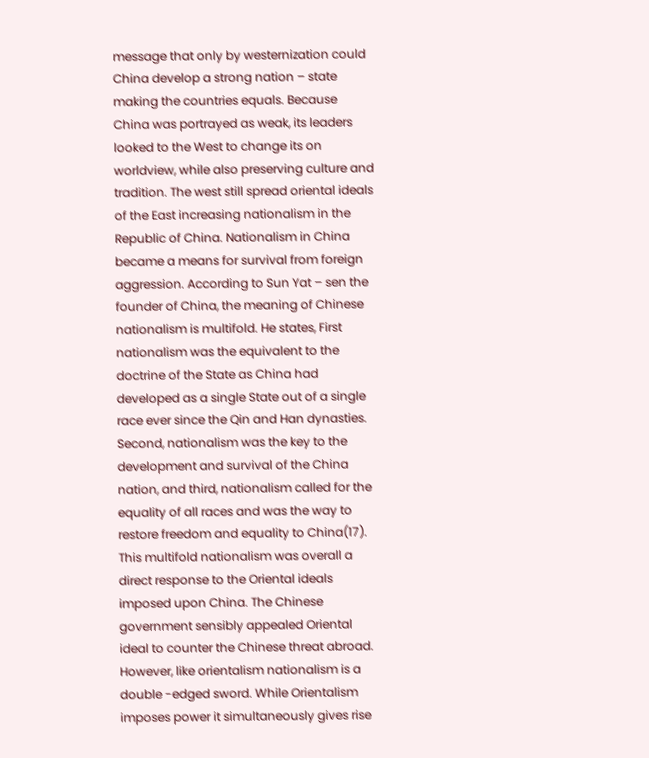message that only by westernization could China develop a strong nation – state making the countries equals. Because China was portrayed as weak, its leaders looked to the West to change its on worldview, while also preserving culture and tradition. The west still spread oriental ideals of the East increasing nationalism in the Republic of China. Nationalism in China became a means for survival from foreign aggression. According to Sun Yat – sen the founder of China, the meaning of Chinese nationalism is multifold. He states, First nationalism was the equivalent to the doctrine of the State as China had developed as a single State out of a single race ever since the Qin and Han dynasties. Second, nationalism was the key to the development and survival of the China nation, and third, nationalism called for the equality of all races and was the way to restore freedom and equality to China(17). This multifold nationalism was overall a direct response to the Oriental ideals imposed upon China. The Chinese government sensibly appealed Oriental ideal to counter the Chinese threat abroad. However, like orientalism nationalism is a double -edged sword. While Orientalism imposes power it simultaneously gives rise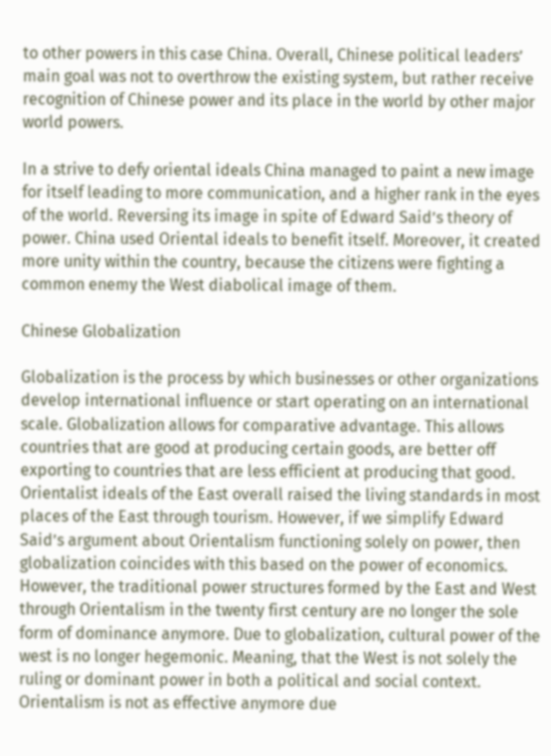to other powers in this case China. Overall, Chinese political leaders’ main goal was not to overthrow the existing system, but rather receive recognition of Chinese power and its place in the world by other major world powers.

In a strive to defy oriental ideals China managed to paint a new image for itself leading to more communication, and a higher rank in the eyes of the world. Reversing its image in spite of Edward Said’s theory of power. China used Oriental ideals to benefit itself. Moreover, it created more unity within the country, because the citizens were fighting a common enemy the West diabolical image of them.

Chinese Globalization

Globalization is the process by which businesses or other organizations develop international influence or start operating on an international scale. Globalization allows for comparative advantage. This allows countries that are good at producing certain goods, are better off exporting to countries that are less efficient at producing that good. Orientalist ideals of the East overall raised the living standards in most places of the East through tourism. However, if we simplify Edward Said’s argument about Orientalism functioning solely on power, then globalization coincides with this based on the power of economics. However, the traditional power structures formed by the East and West through Orientalism in the twenty first century are no longer the sole form of dominance anymore. Due to globalization, cultural power of the west is no longer hegemonic. Meaning, that the West is not solely the ruling or dominant power in both a political and social context. Orientalism is not as effective anymore due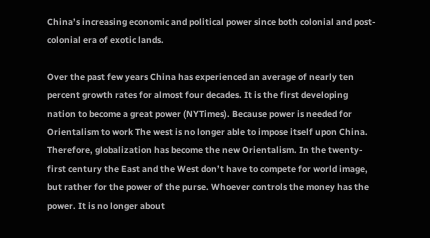China’s increasing economic and political power since both colonial and post-colonial era of exotic lands.

Over the past few years China has experienced an average of nearly ten percent growth rates for almost four decades. It is the first developing nation to become a great power (NYTimes). Because power is needed for Orientalism to work The west is no longer able to impose itself upon China. Therefore, globalization has become the new Orientalism. In the twenty-first century the East and the West don’t have to compete for world image, but rather for the power of the purse. Whoever controls the money has the power. It is no longer about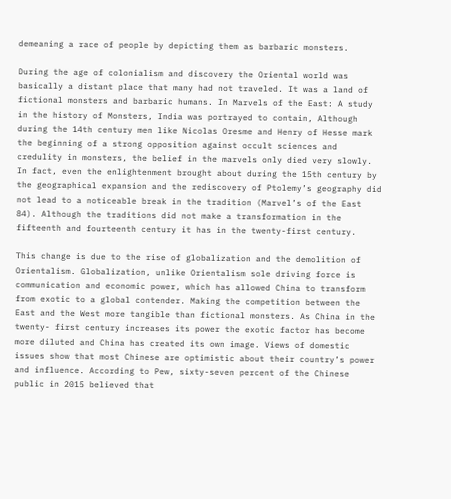demeaning a race of people by depicting them as barbaric monsters.

During the age of colonialism and discovery the Oriental world was basically a distant place that many had not traveled. It was a land of fictional monsters and barbaric humans. In Marvels of the East: A study in the history of Monsters, India was portrayed to contain, Although during the 14th century men like Nicolas Oresme and Henry of Hesse mark the beginning of a strong opposition against occult sciences and credulity in monsters, the belief in the marvels only died very slowly. In fact, even the enlightenment brought about during the 15th century by the geographical expansion and the rediscovery of Ptolemy’s geography did not lead to a noticeable break in the tradition (Marvel’s of the East 84). Although the traditions did not make a transformation in the fifteenth and fourteenth century it has in the twenty-first century.

This change is due to the rise of globalization and the demolition of Orientalism. Globalization, unlike Orientalism sole driving force is communication and economic power, which has allowed China to transform from exotic to a global contender. Making the competition between the East and the West more tangible than fictional monsters. As China in the twenty- first century increases its power the exotic factor has become more diluted and China has created its own image. Views of domestic issues show that most Chinese are optimistic about their country’s power and influence. According to Pew, sixty-seven percent of the Chinese public in 2015 believed that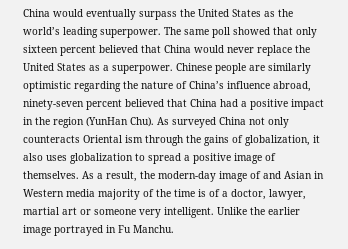China would eventually surpass the United States as the world’s leading superpower. The same poll showed that only sixteen percent believed that China would never replace the United States as a superpower. Chinese people are similarly optimistic regarding the nature of China’s influence abroad, ninety-seven percent believed that China had a positive impact in the region (YunHan Chu). As surveyed China not only counteracts Oriental ism through the gains of globalization, it also uses globalization to spread a positive image of themselves. As a result, the modern-day image of and Asian in Western media majority of the time is of a doctor, lawyer, martial art or someone very intelligent. Unlike the earlier image portrayed in Fu Manchu.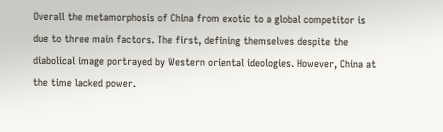Overall the metamorphosis of China from exotic to a global competitor is due to three main factors. The first, defining themselves despite the diabolical image portrayed by Western oriental ideologies. However, China at the time lacked power.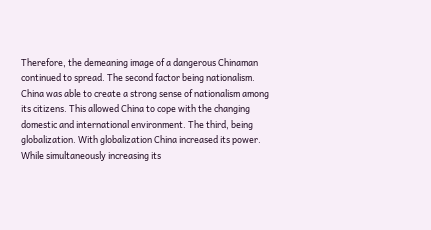Therefore, the demeaning image of a dangerous Chinaman continued to spread. The second factor being nationalism. China was able to create a strong sense of nationalism among its citizens. This allowed China to cope with the changing domestic and international environment. The third, being globalization. With globalization China increased its power. While simultaneously increasing its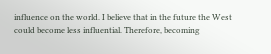influence on the world. I believe that in the future the West could become less influential. Therefore, becoming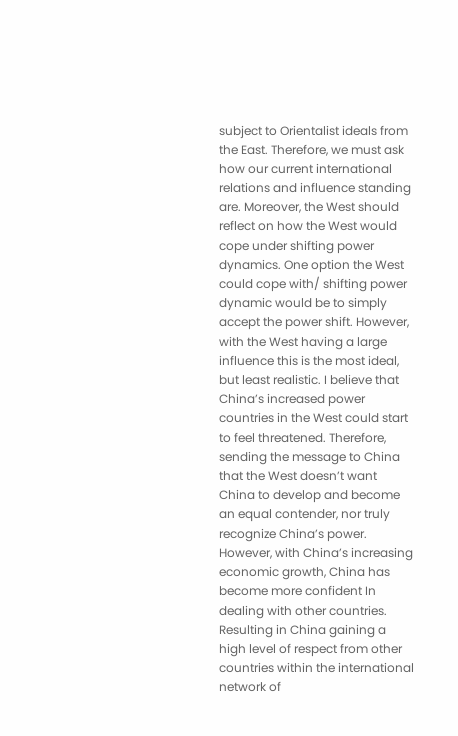subject to Orientalist ideals from the East. Therefore, we must ask how our current international relations and influence standing are. Moreover, the West should reflect on how the West would cope under shifting power dynamics. One option the West could cope with/ shifting power dynamic would be to simply accept the power shift. However, with the West having a large influence this is the most ideal, but least realistic. I believe that China’s increased power countries in the West could start to feel threatened. Therefore, sending the message to China that the West doesn’t want China to develop and become an equal contender, nor truly recognize China’s power. However, with China’s increasing economic growth, China has become more confident In dealing with other countries. Resulting in China gaining a high level of respect from other countries within the international network of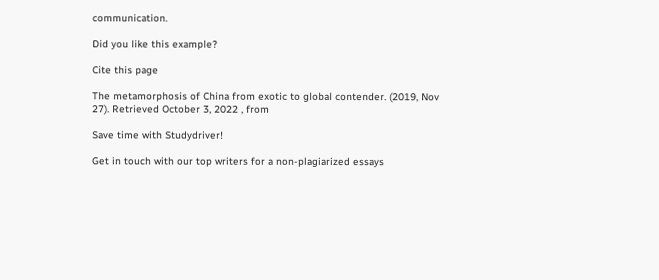communication.

Did you like this example?

Cite this page

The metamorphosis of China from exotic to global contender. (2019, Nov 27). Retrieved October 3, 2022 , from

Save time with Studydriver!

Get in touch with our top writers for a non-plagiarized essays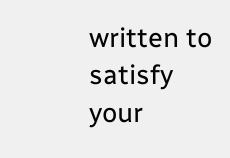written to satisfy your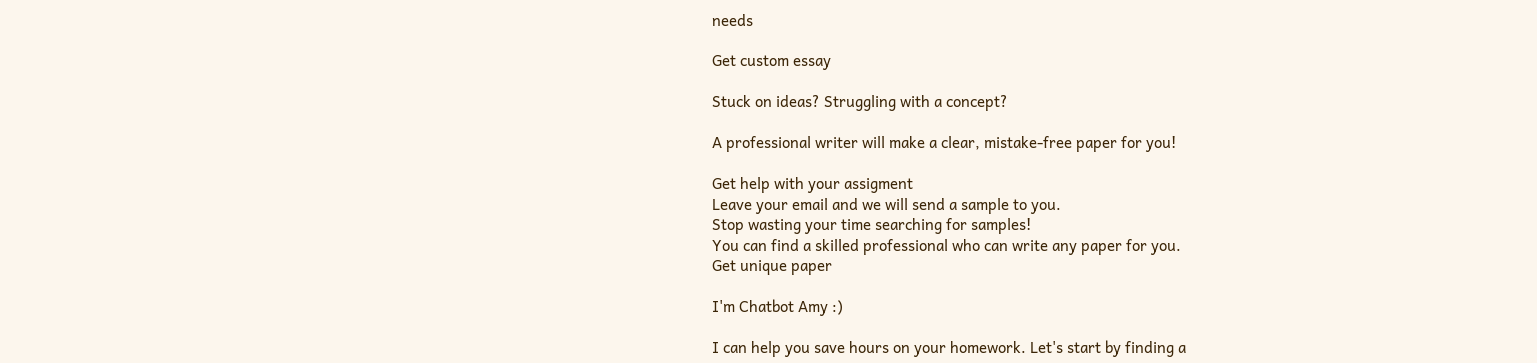needs

Get custom essay

Stuck on ideas? Struggling with a concept?

A professional writer will make a clear, mistake-free paper for you!

Get help with your assigment
Leave your email and we will send a sample to you.
Stop wasting your time searching for samples!
You can find a skilled professional who can write any paper for you.
Get unique paper

I'm Chatbot Amy :)

I can help you save hours on your homework. Let's start by finding a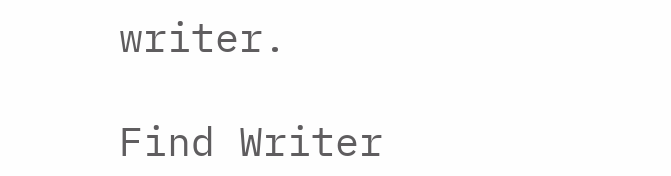writer.

Find Writer